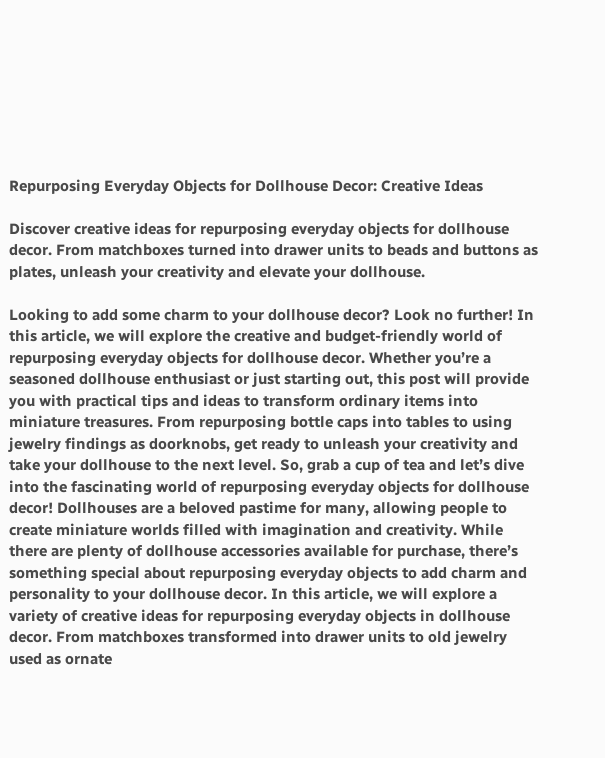Repurposing Everyday Objects for Dollhouse Decor: Creative Ideas

Discover creative ideas for repurposing everyday objects for dollhouse decor. From matchboxes turned into drawer units to beads and buttons as plates, unleash your creativity and elevate your dollhouse.

Looking to add some charm to your dollhouse decor? Look no further! In this article, we will explore the creative and budget-friendly world of repurposing everyday objects for dollhouse decor. Whether you’re a seasoned dollhouse enthusiast or just starting out, this post will provide you with practical tips and ideas to transform ordinary items into miniature treasures. From repurposing bottle caps into tables to using jewelry findings as doorknobs, get ready to unleash your creativity and take your dollhouse to the next level. So, grab a cup of tea and let’s dive into the fascinating world of repurposing everyday objects for dollhouse decor! Dollhouses are a beloved pastime for many, allowing people to create miniature worlds filled with imagination and creativity. While there are plenty of dollhouse accessories available for purchase, there’s something special about repurposing everyday objects to add charm and personality to your dollhouse decor. In this article, we will explore a variety of creative ideas for repurposing everyday objects in dollhouse decor. From matchboxes transformed into drawer units to old jewelry used as ornate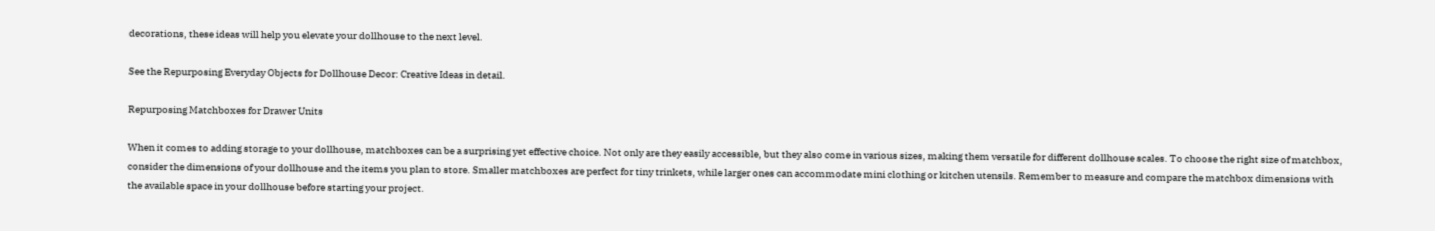decorations, these ideas will help you elevate your dollhouse to the next level.

See the Repurposing Everyday Objects for Dollhouse Decor: Creative Ideas in detail.

Repurposing Matchboxes for Drawer Units

When it comes to adding storage to your dollhouse, matchboxes can be a surprising yet effective choice. Not only are they easily accessible, but they also come in various sizes, making them versatile for different dollhouse scales. To choose the right size of matchbox, consider the dimensions of your dollhouse and the items you plan to store. Smaller matchboxes are perfect for tiny trinkets, while larger ones can accommodate mini clothing or kitchen utensils. Remember to measure and compare the matchbox dimensions with the available space in your dollhouse before starting your project.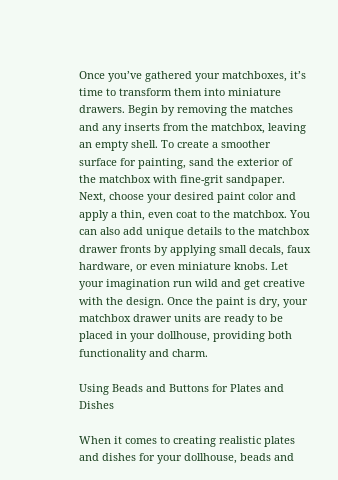Once you’ve gathered your matchboxes, it’s time to transform them into miniature drawers. Begin by removing the matches and any inserts from the matchbox, leaving an empty shell. To create a smoother surface for painting, sand the exterior of the matchbox with fine-grit sandpaper. Next, choose your desired paint color and apply a thin, even coat to the matchbox. You can also add unique details to the matchbox drawer fronts by applying small decals, faux hardware, or even miniature knobs. Let your imagination run wild and get creative with the design. Once the paint is dry, your matchbox drawer units are ready to be placed in your dollhouse, providing both functionality and charm.

Using Beads and Buttons for Plates and Dishes

When it comes to creating realistic plates and dishes for your dollhouse, beads and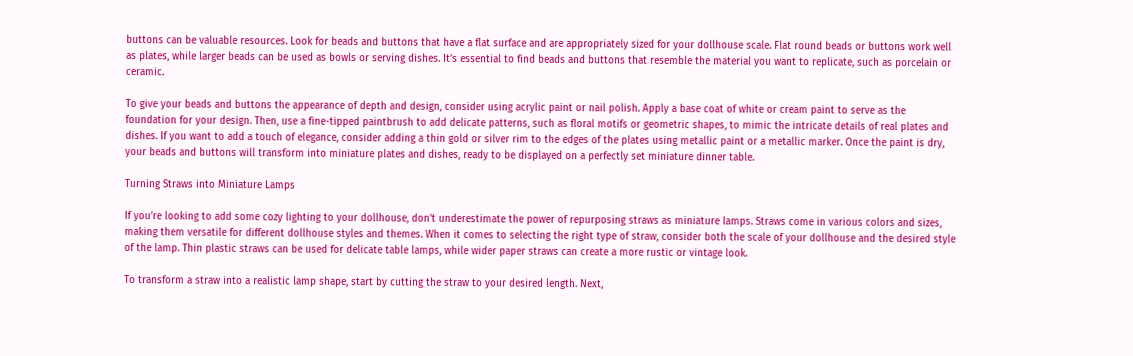buttons can be valuable resources. Look for beads and buttons that have a flat surface and are appropriately sized for your dollhouse scale. Flat round beads or buttons work well as plates, while larger beads can be used as bowls or serving dishes. It’s essential to find beads and buttons that resemble the material you want to replicate, such as porcelain or ceramic.

To give your beads and buttons the appearance of depth and design, consider using acrylic paint or nail polish. Apply a base coat of white or cream paint to serve as the foundation for your design. Then, use a fine-tipped paintbrush to add delicate patterns, such as floral motifs or geometric shapes, to mimic the intricate details of real plates and dishes. If you want to add a touch of elegance, consider adding a thin gold or silver rim to the edges of the plates using metallic paint or a metallic marker. Once the paint is dry, your beads and buttons will transform into miniature plates and dishes, ready to be displayed on a perfectly set miniature dinner table.

Turning Straws into Miniature Lamps

If you’re looking to add some cozy lighting to your dollhouse, don’t underestimate the power of repurposing straws as miniature lamps. Straws come in various colors and sizes, making them versatile for different dollhouse styles and themes. When it comes to selecting the right type of straw, consider both the scale of your dollhouse and the desired style of the lamp. Thin plastic straws can be used for delicate table lamps, while wider paper straws can create a more rustic or vintage look.

To transform a straw into a realistic lamp shape, start by cutting the straw to your desired length. Next,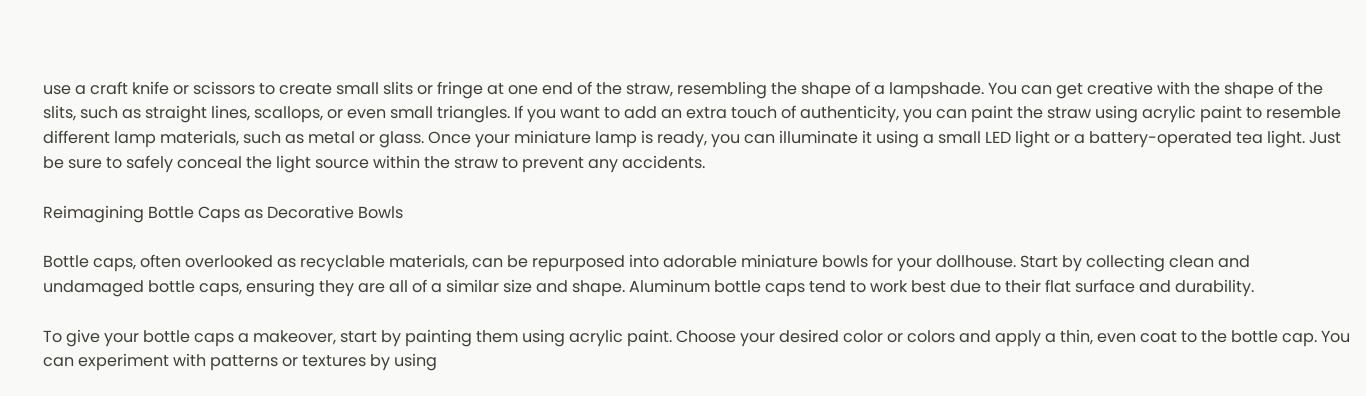use a craft knife or scissors to create small slits or fringe at one end of the straw, resembling the shape of a lampshade. You can get creative with the shape of the slits, such as straight lines, scallops, or even small triangles. If you want to add an extra touch of authenticity, you can paint the straw using acrylic paint to resemble different lamp materials, such as metal or glass. Once your miniature lamp is ready, you can illuminate it using a small LED light or a battery-operated tea light. Just be sure to safely conceal the light source within the straw to prevent any accidents.

Reimagining Bottle Caps as Decorative Bowls

Bottle caps, often overlooked as recyclable materials, can be repurposed into adorable miniature bowls for your dollhouse. Start by collecting clean and undamaged bottle caps, ensuring they are all of a similar size and shape. Aluminum bottle caps tend to work best due to their flat surface and durability.

To give your bottle caps a makeover, start by painting them using acrylic paint. Choose your desired color or colors and apply a thin, even coat to the bottle cap. You can experiment with patterns or textures by using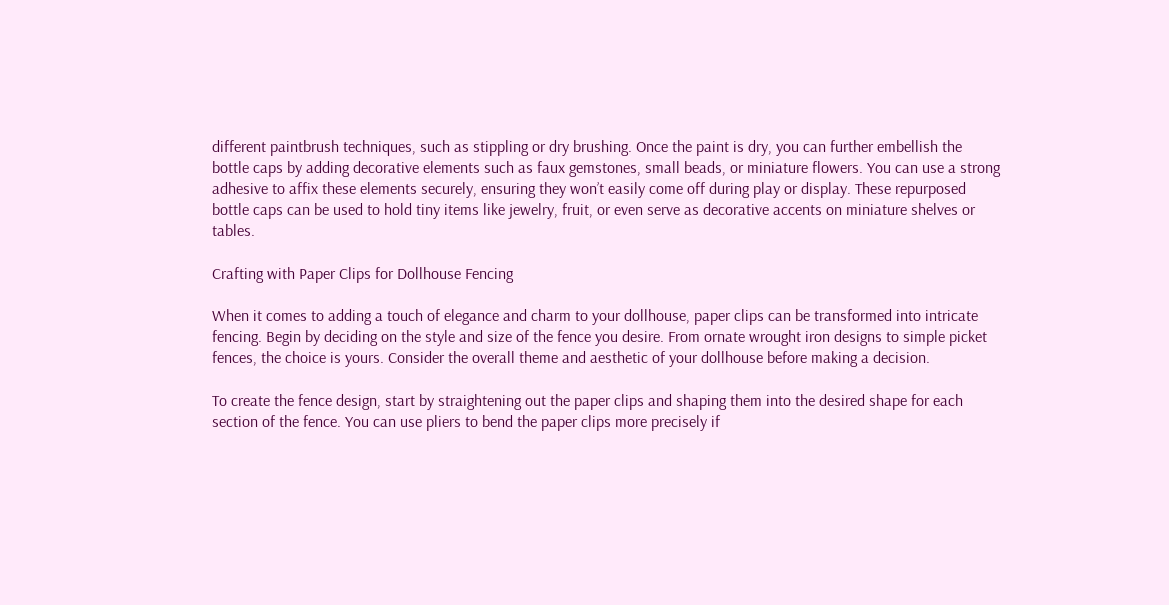different paintbrush techniques, such as stippling or dry brushing. Once the paint is dry, you can further embellish the bottle caps by adding decorative elements such as faux gemstones, small beads, or miniature flowers. You can use a strong adhesive to affix these elements securely, ensuring they won’t easily come off during play or display. These repurposed bottle caps can be used to hold tiny items like jewelry, fruit, or even serve as decorative accents on miniature shelves or tables.

Crafting with Paper Clips for Dollhouse Fencing

When it comes to adding a touch of elegance and charm to your dollhouse, paper clips can be transformed into intricate fencing. Begin by deciding on the style and size of the fence you desire. From ornate wrought iron designs to simple picket fences, the choice is yours. Consider the overall theme and aesthetic of your dollhouse before making a decision.

To create the fence design, start by straightening out the paper clips and shaping them into the desired shape for each section of the fence. You can use pliers to bend the paper clips more precisely if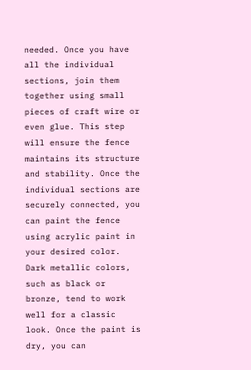needed. Once you have all the individual sections, join them together using small pieces of craft wire or even glue. This step will ensure the fence maintains its structure and stability. Once the individual sections are securely connected, you can paint the fence using acrylic paint in your desired color. Dark metallic colors, such as black or bronze, tend to work well for a classic look. Once the paint is dry, you can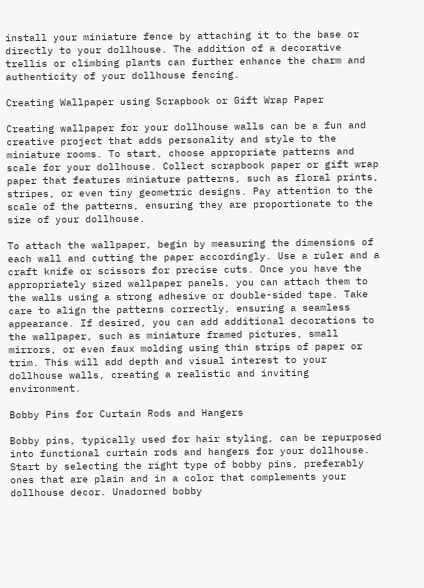install your miniature fence by attaching it to the base or directly to your dollhouse. The addition of a decorative trellis or climbing plants can further enhance the charm and authenticity of your dollhouse fencing.

Creating Wallpaper using Scrapbook or Gift Wrap Paper

Creating wallpaper for your dollhouse walls can be a fun and creative project that adds personality and style to the miniature rooms. To start, choose appropriate patterns and scale for your dollhouse. Collect scrapbook paper or gift wrap paper that features miniature patterns, such as floral prints, stripes, or even tiny geometric designs. Pay attention to the scale of the patterns, ensuring they are proportionate to the size of your dollhouse.

To attach the wallpaper, begin by measuring the dimensions of each wall and cutting the paper accordingly. Use a ruler and a craft knife or scissors for precise cuts. Once you have the appropriately sized wallpaper panels, you can attach them to the walls using a strong adhesive or double-sided tape. Take care to align the patterns correctly, ensuring a seamless appearance. If desired, you can add additional decorations to the wallpaper, such as miniature framed pictures, small mirrors, or even faux molding using thin strips of paper or trim. This will add depth and visual interest to your dollhouse walls, creating a realistic and inviting environment.

Bobby Pins for Curtain Rods and Hangers

Bobby pins, typically used for hair styling, can be repurposed into functional curtain rods and hangers for your dollhouse. Start by selecting the right type of bobby pins, preferably ones that are plain and in a color that complements your dollhouse decor. Unadorned bobby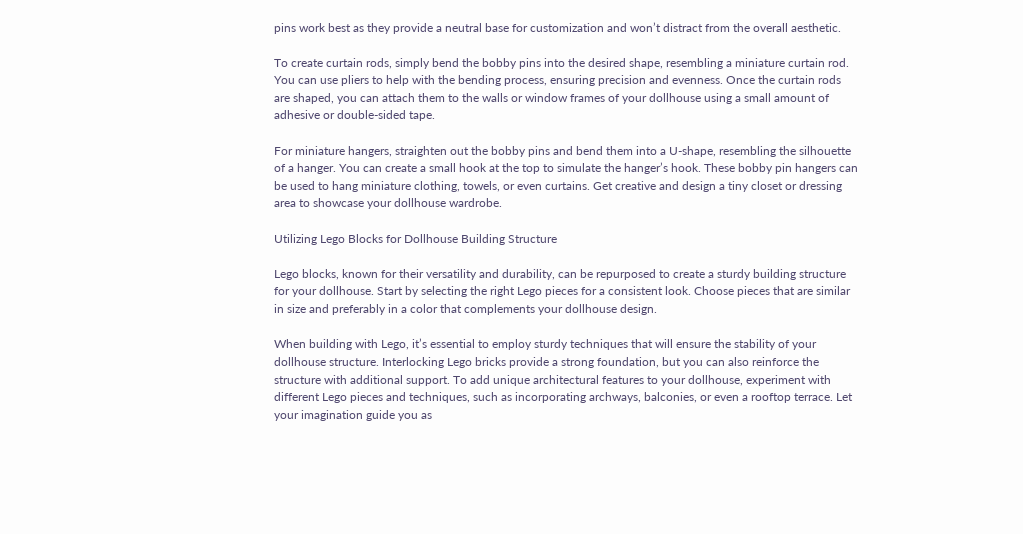pins work best as they provide a neutral base for customization and won’t distract from the overall aesthetic.

To create curtain rods, simply bend the bobby pins into the desired shape, resembling a miniature curtain rod. You can use pliers to help with the bending process, ensuring precision and evenness. Once the curtain rods are shaped, you can attach them to the walls or window frames of your dollhouse using a small amount of adhesive or double-sided tape.

For miniature hangers, straighten out the bobby pins and bend them into a U-shape, resembling the silhouette of a hanger. You can create a small hook at the top to simulate the hanger’s hook. These bobby pin hangers can be used to hang miniature clothing, towels, or even curtains. Get creative and design a tiny closet or dressing area to showcase your dollhouse wardrobe.

Utilizing Lego Blocks for Dollhouse Building Structure

Lego blocks, known for their versatility and durability, can be repurposed to create a sturdy building structure for your dollhouse. Start by selecting the right Lego pieces for a consistent look. Choose pieces that are similar in size and preferably in a color that complements your dollhouse design.

When building with Lego, it’s essential to employ sturdy techniques that will ensure the stability of your dollhouse structure. Interlocking Lego bricks provide a strong foundation, but you can also reinforce the structure with additional support. To add unique architectural features to your dollhouse, experiment with different Lego pieces and techniques, such as incorporating archways, balconies, or even a rooftop terrace. Let your imagination guide you as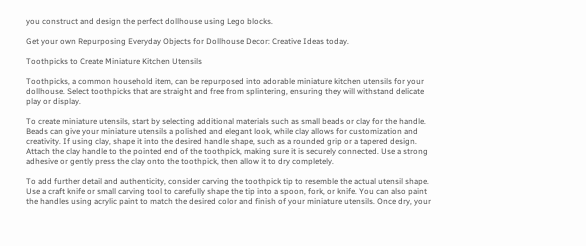you construct and design the perfect dollhouse using Lego blocks.

Get your own Repurposing Everyday Objects for Dollhouse Decor: Creative Ideas today.

Toothpicks to Create Miniature Kitchen Utensils

Toothpicks, a common household item, can be repurposed into adorable miniature kitchen utensils for your dollhouse. Select toothpicks that are straight and free from splintering, ensuring they will withstand delicate play or display.

To create miniature utensils, start by selecting additional materials such as small beads or clay for the handle. Beads can give your miniature utensils a polished and elegant look, while clay allows for customization and creativity. If using clay, shape it into the desired handle shape, such as a rounded grip or a tapered design. Attach the clay handle to the pointed end of the toothpick, making sure it is securely connected. Use a strong adhesive or gently press the clay onto the toothpick, then allow it to dry completely.

To add further detail and authenticity, consider carving the toothpick tip to resemble the actual utensil shape. Use a craft knife or small carving tool to carefully shape the tip into a spoon, fork, or knife. You can also paint the handles using acrylic paint to match the desired color and finish of your miniature utensils. Once dry, your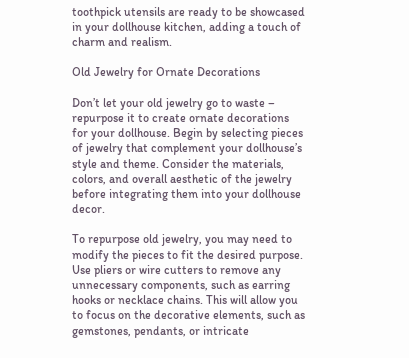toothpick utensils are ready to be showcased in your dollhouse kitchen, adding a touch of charm and realism.

Old Jewelry for Ornate Decorations

Don’t let your old jewelry go to waste – repurpose it to create ornate decorations for your dollhouse. Begin by selecting pieces of jewelry that complement your dollhouse’s style and theme. Consider the materials, colors, and overall aesthetic of the jewelry before integrating them into your dollhouse decor.

To repurpose old jewelry, you may need to modify the pieces to fit the desired purpose. Use pliers or wire cutters to remove any unnecessary components, such as earring hooks or necklace chains. This will allow you to focus on the decorative elements, such as gemstones, pendants, or intricate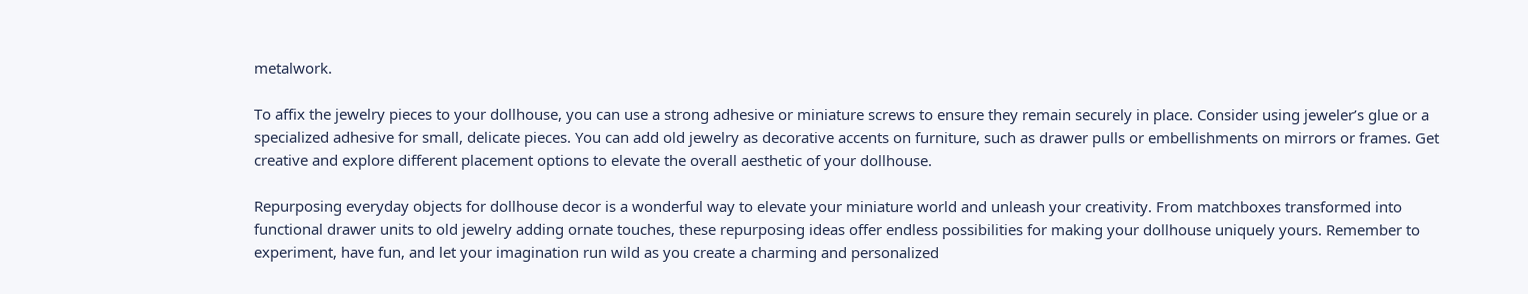metalwork.

To affix the jewelry pieces to your dollhouse, you can use a strong adhesive or miniature screws to ensure they remain securely in place. Consider using jeweler’s glue or a specialized adhesive for small, delicate pieces. You can add old jewelry as decorative accents on furniture, such as drawer pulls or embellishments on mirrors or frames. Get creative and explore different placement options to elevate the overall aesthetic of your dollhouse.

Repurposing everyday objects for dollhouse decor is a wonderful way to elevate your miniature world and unleash your creativity. From matchboxes transformed into functional drawer units to old jewelry adding ornate touches, these repurposing ideas offer endless possibilities for making your dollhouse uniquely yours. Remember to experiment, have fun, and let your imagination run wild as you create a charming and personalized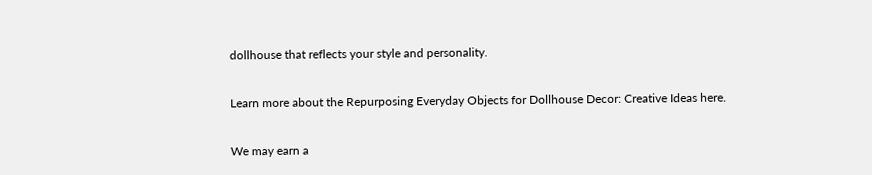dollhouse that reflects your style and personality.

Learn more about the Repurposing Everyday Objects for Dollhouse Decor: Creative Ideas here.

We may earn a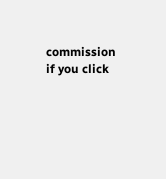commission if you click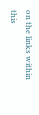on the links within this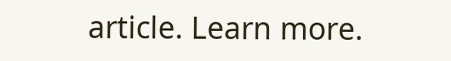article. Learn more.